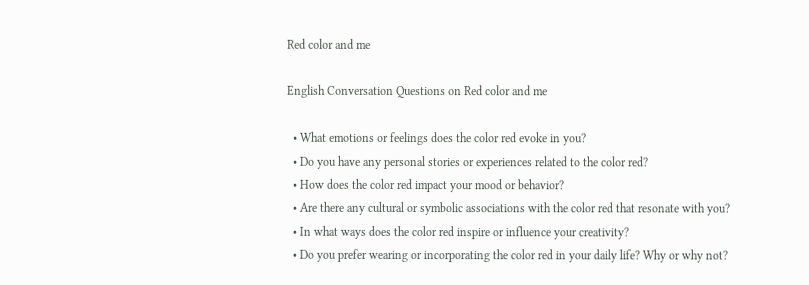Red color and me

English Conversation Questions on Red color and me

  • What emotions or feelings does the color red evoke in you?
  • Do you have any personal stories or experiences related to the color red?
  • How does the color red impact your mood or behavior?
  • Are there any cultural or symbolic associations with the color red that resonate with you?
  • In what ways does the color red inspire or influence your creativity?
  • Do you prefer wearing or incorporating the color red in your daily life? Why or why not?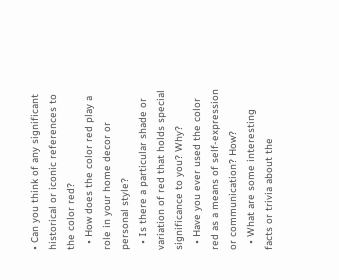• Can you think of any significant historical or iconic references to the color red?
  • How does the color red play a role in your home decor or personal style?
  • Is there a particular shade or variation of red that holds special significance to you? Why?
  • Have you ever used the color red as a means of self-expression or communication? How?
  • What are some interesting facts or trivia about the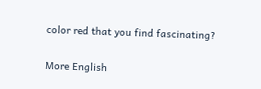color red that you find fascinating?

More English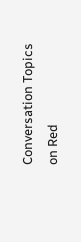Conversation Topics on Red